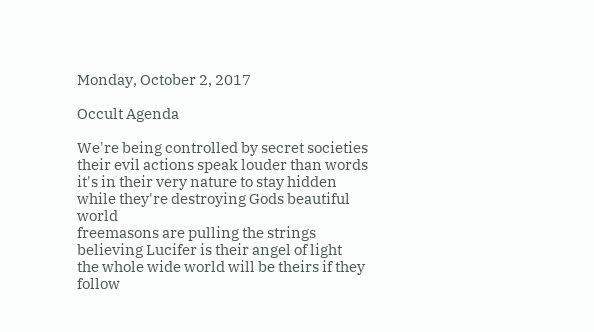Monday, October 2, 2017

Occult Agenda

We're being controlled by secret societies
their evil actions speak louder than words
it's in their very nature to stay hidden
while they're destroying Gods beautiful world
freemasons are pulling the strings
believing Lucifer is their angel of light
the whole wide world will be theirs if they follow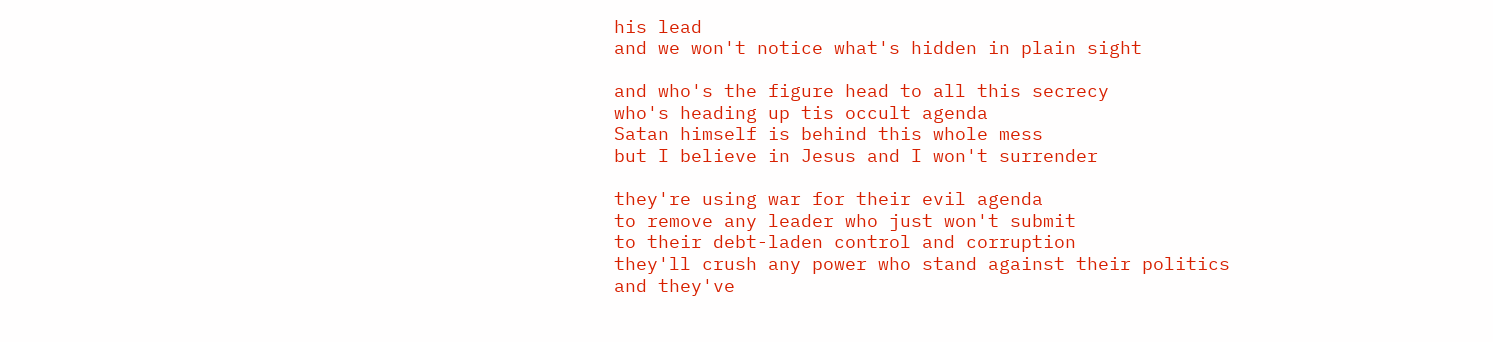his lead
and we won't notice what's hidden in plain sight

and who's the figure head to all this secrecy
who's heading up tis occult agenda
Satan himself is behind this whole mess
but I believe in Jesus and I won't surrender

they're using war for their evil agenda
to remove any leader who just won't submit
to their debt-laden control and corruption
they'll crush any power who stand against their politics
and they've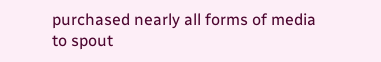purchased nearly all forms of media
to spout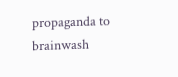propaganda to brainwash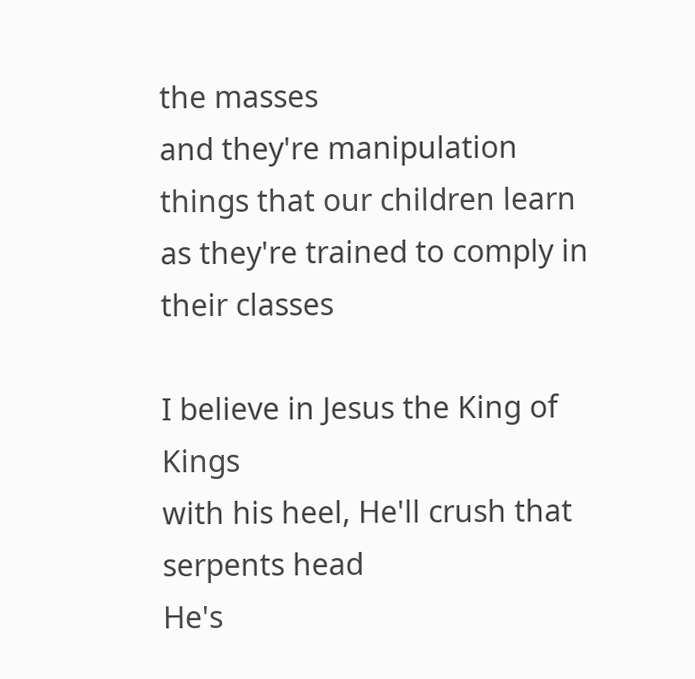the masses
and they're manipulation things that our children learn
as they're trained to comply in their classes

I believe in Jesus the King of Kings
with his heel, He'll crush that serpents head
He's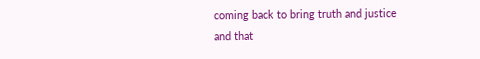coming back to bring truth and justice
and that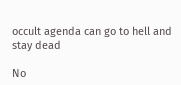occult agenda can go to hell and stay dead

No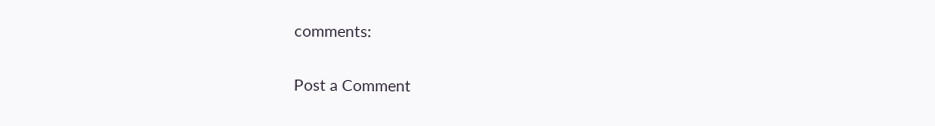comments:

Post a Comment